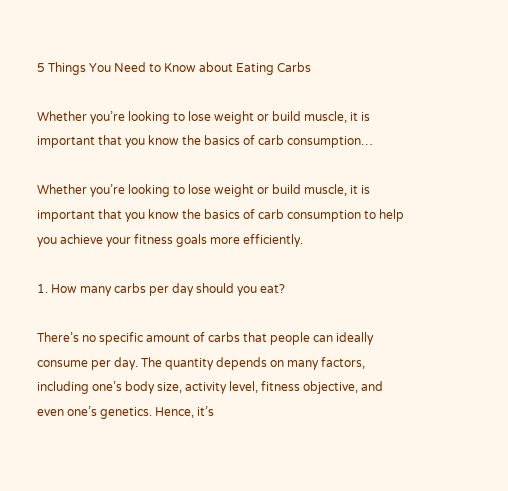5 Things You Need to Know about Eating Carbs

Whether you’re looking to lose weight or build muscle, it is important that you know the basics of carb consumption…

Whether you’re looking to lose weight or build muscle, it is important that you know the basics of carb consumption to help you achieve your fitness goals more efficiently.

1. How many carbs per day should you eat?

There’s no specific amount of carbs that people can ideally consume per day. The quantity depends on many factors, including one’s body size, activity level, fitness objective, and even one’s genetics. Hence, it’s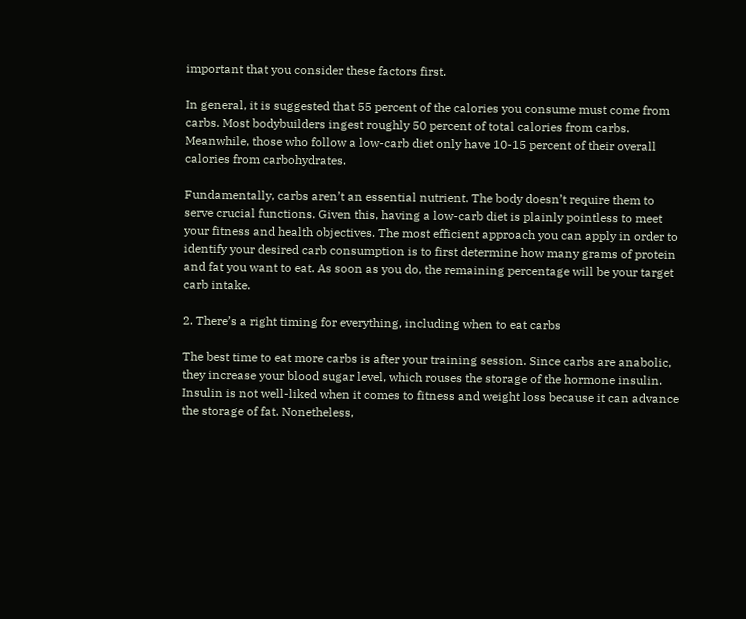important that you consider these factors first.

In general, it is suggested that 55 percent of the calories you consume must come from carbs. Most bodybuilders ingest roughly 50 percent of total calories from carbs. Meanwhile, those who follow a low-carb diet only have 10-15 percent of their overall calories from carbohydrates.

Fundamentally, carbs aren’t an essential nutrient. The body doesn’t require them to serve crucial functions. Given this, having a low-carb diet is plainly pointless to meet your fitness and health objectives. The most efficient approach you can apply in order to identify your desired carb consumption is to first determine how many grams of protein and fat you want to eat. As soon as you do, the remaining percentage will be your target carb intake.

2. There’s a right timing for everything, including when to eat carbs

The best time to eat more carbs is after your training session. Since carbs are anabolic, they increase your blood sugar level, which rouses the storage of the hormone insulin. Insulin is not well-liked when it comes to fitness and weight loss because it can advance the storage of fat. Nonetheless,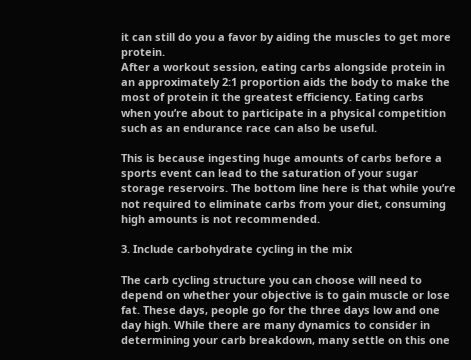it can still do you a favor by aiding the muscles to get more protein.
After a workout session, eating carbs alongside protein in an approximately 2:1 proportion aids the body to make the most of protein it the greatest efficiency. Eating carbs when you’re about to participate in a physical competition such as an endurance race can also be useful.

This is because ingesting huge amounts of carbs before a sports event can lead to the saturation of your sugar storage reservoirs. The bottom line here is that while you’re not required to eliminate carbs from your diet, consuming high amounts is not recommended.

3. Include carbohydrate cycling in the mix

The carb cycling structure you can choose will need to depend on whether your objective is to gain muscle or lose fat. These days, people go for the three days low and one day high. While there are many dynamics to consider in determining your carb breakdown, many settle on this one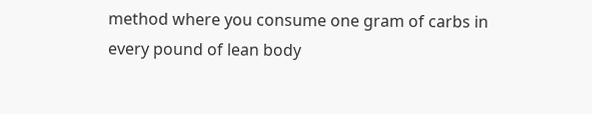method where you consume one gram of carbs in every pound of lean body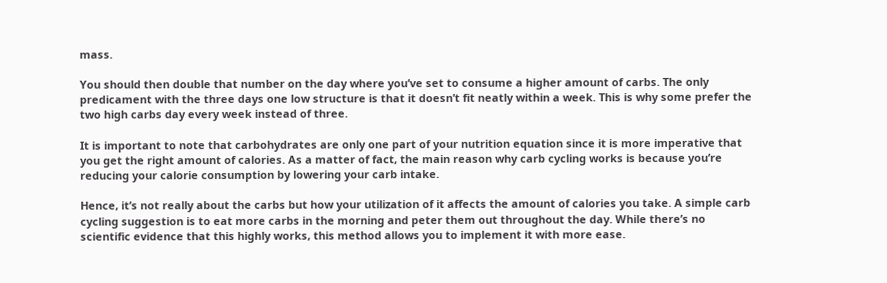mass.

You should then double that number on the day where you’ve set to consume a higher amount of carbs. The only predicament with the three days one low structure is that it doesn’t fit neatly within a week. This is why some prefer the two high carbs day every week instead of three.

It is important to note that carbohydrates are only one part of your nutrition equation since it is more imperative that you get the right amount of calories. As a matter of fact, the main reason why carb cycling works is because you’re reducing your calorie consumption by lowering your carb intake.

Hence, it’s not really about the carbs but how your utilization of it affects the amount of calories you take. A simple carb cycling suggestion is to eat more carbs in the morning and peter them out throughout the day. While there’s no scientific evidence that this highly works, this method allows you to implement it with more ease.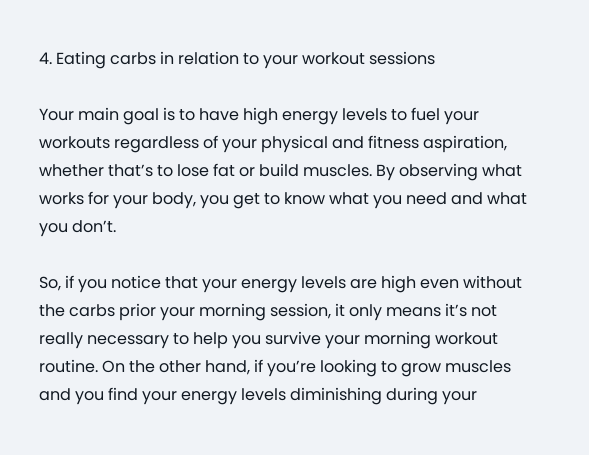4. Eating carbs in relation to your workout sessions

Your main goal is to have high energy levels to fuel your workouts regardless of your physical and fitness aspiration, whether that’s to lose fat or build muscles. By observing what works for your body, you get to know what you need and what you don’t.

So, if you notice that your energy levels are high even without the carbs prior your morning session, it only means it’s not really necessary to help you survive your morning workout routine. On the other hand, if you’re looking to grow muscles and you find your energy levels diminishing during your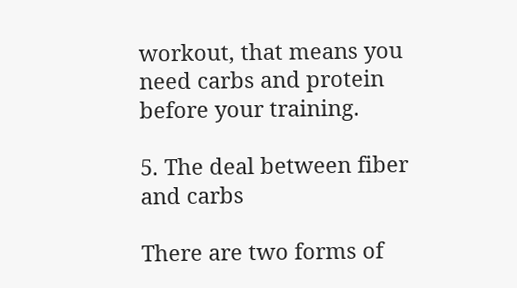workout, that means you need carbs and protein before your training.

5. The deal between fiber and carbs

There are two forms of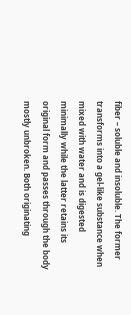fiber – soluble and insoluble. The former transforms into a gel-like substance when mixed with water and is digested minimally while the latter retains its original form and passes through the body mostly unbroken. Both originating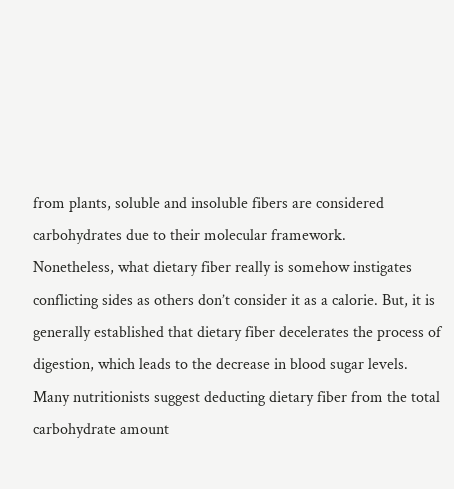from plants, soluble and insoluble fibers are considered carbohydrates due to their molecular framework.
Nonetheless, what dietary fiber really is somehow instigates conflicting sides as others don’t consider it as a calorie. But, it is generally established that dietary fiber decelerates the process of digestion, which leads to the decrease in blood sugar levels. Many nutritionists suggest deducting dietary fiber from the total carbohydrate amount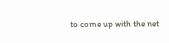to come up with the net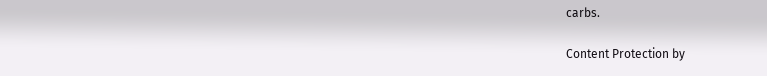carbs.

Content Protection by